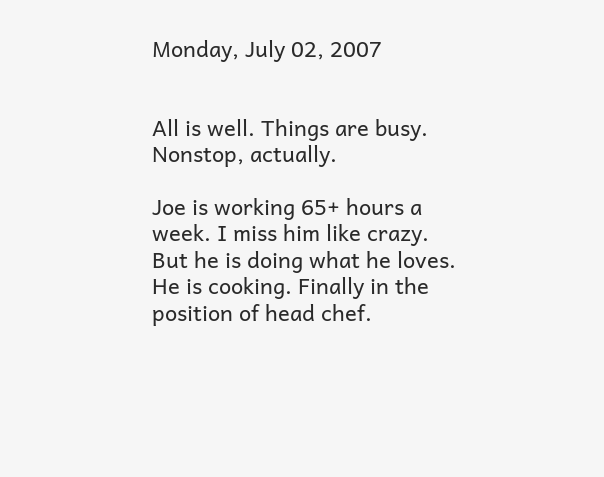Monday, July 02, 2007


All is well. Things are busy. Nonstop, actually.

Joe is working 65+ hours a week. I miss him like crazy. But he is doing what he loves. He is cooking. Finally in the position of head chef.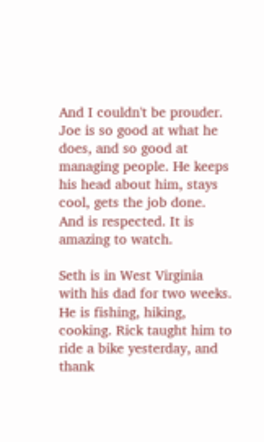And I couldn't be prouder. Joe is so good at what he does, and so good at managing people. He keeps his head about him, stays cool, gets the job done. And is respected. It is amazing to watch.

Seth is in West Virginia with his dad for two weeks. He is fishing, hiking, cooking. Rick taught him to ride a bike yesterday, and thank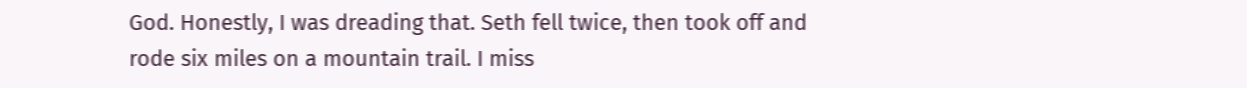God. Honestly, I was dreading that. Seth fell twice, then took off and rode six miles on a mountain trail. I miss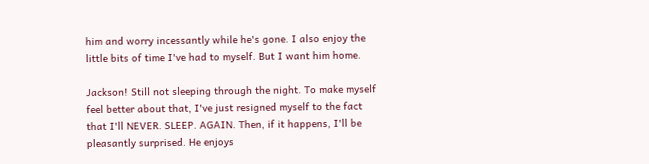him and worry incessantly while he's gone. I also enjoy the little bits of time I've had to myself. But I want him home.

Jackson! Still not sleeping through the night. To make myself feel better about that, I've just resigned myself to the fact that I'll NEVER. SLEEP. AGAIN. Then, if it happens, I'll be pleasantly surprised. He enjoys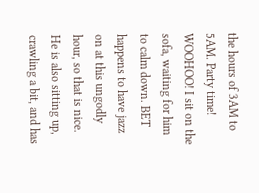the hours of 3AM to 5AM. Party time! WOOHOO! I sit on the sofa, waiting for him to calm down. BET happens to have jazz on at this ungodly hour, so that is nice. He is also sitting up, crawling a bit, and has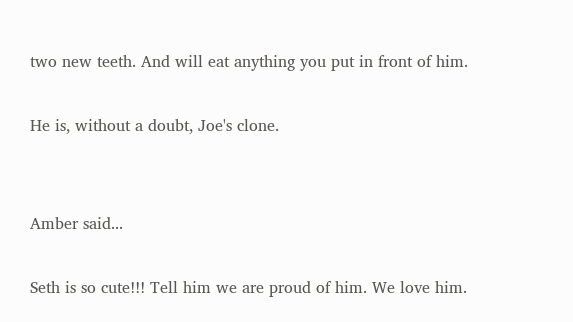two new teeth. And will eat anything you put in front of him.

He is, without a doubt, Joe's clone.


Amber said...

Seth is so cute!!! Tell him we are proud of him. We love him.